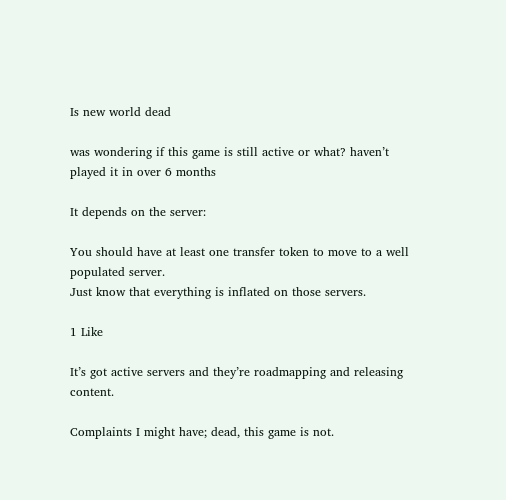Is new world dead

was wondering if this game is still active or what? haven’t played it in over 6 months

It depends on the server:

You should have at least one transfer token to move to a well populated server.
Just know that everything is inflated on those servers.

1 Like

It’s got active servers and they’re roadmapping and releasing content.

Complaints I might have; dead, this game is not.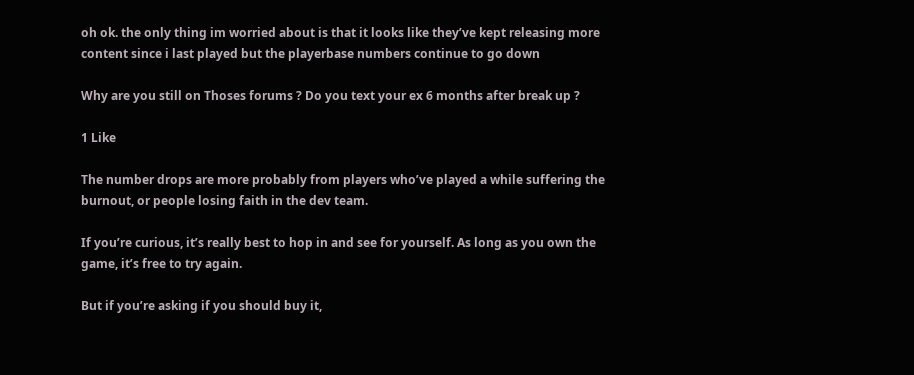oh ok. the only thing im worried about is that it looks like they’ve kept releasing more content since i last played but the playerbase numbers continue to go down

Why are you still on Thoses forums ? Do you text your ex 6 months after break up ?

1 Like

The number drops are more probably from players who’ve played a while suffering the burnout, or people losing faith in the dev team.

If you’re curious, it’s really best to hop in and see for yourself. As long as you own the game, it’s free to try again.

But if you’re asking if you should buy it,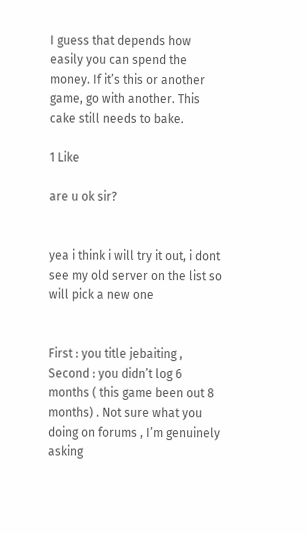I guess that depends how easily you can spend the money. If it’s this or another game, go with another. This cake still needs to bake.

1 Like

are u ok sir?


yea i think i will try it out, i dont see my old server on the list so will pick a new one


First : you title jebaiting , Second : you didn’t log 6 months ( this game been out 8 months) . Not sure what you doing on forums , I’m genuinely asking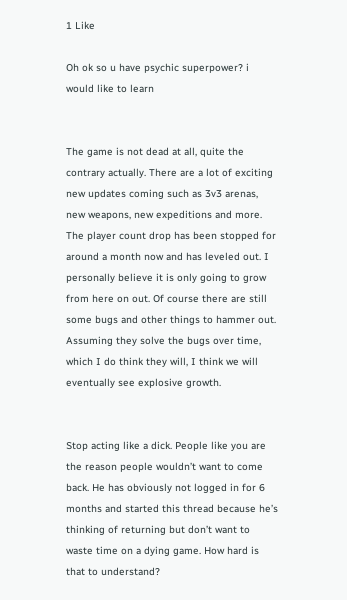1 Like

Oh ok so u have psychic superpower? i would like to learn


The game is not dead at all, quite the contrary actually. There are a lot of exciting new updates coming such as 3v3 arenas, new weapons, new expeditions and more. The player count drop has been stopped for around a month now and has leveled out. I personally believe it is only going to grow from here on out. Of course there are still some bugs and other things to hammer out. Assuming they solve the bugs over time, which I do think they will, I think we will eventually see explosive growth.


Stop acting like a dick. People like you are the reason people wouldn’t want to come back. He has obviously not logged in for 6 months and started this thread because he’s thinking of returning but don’t want to waste time on a dying game. How hard is that to understand?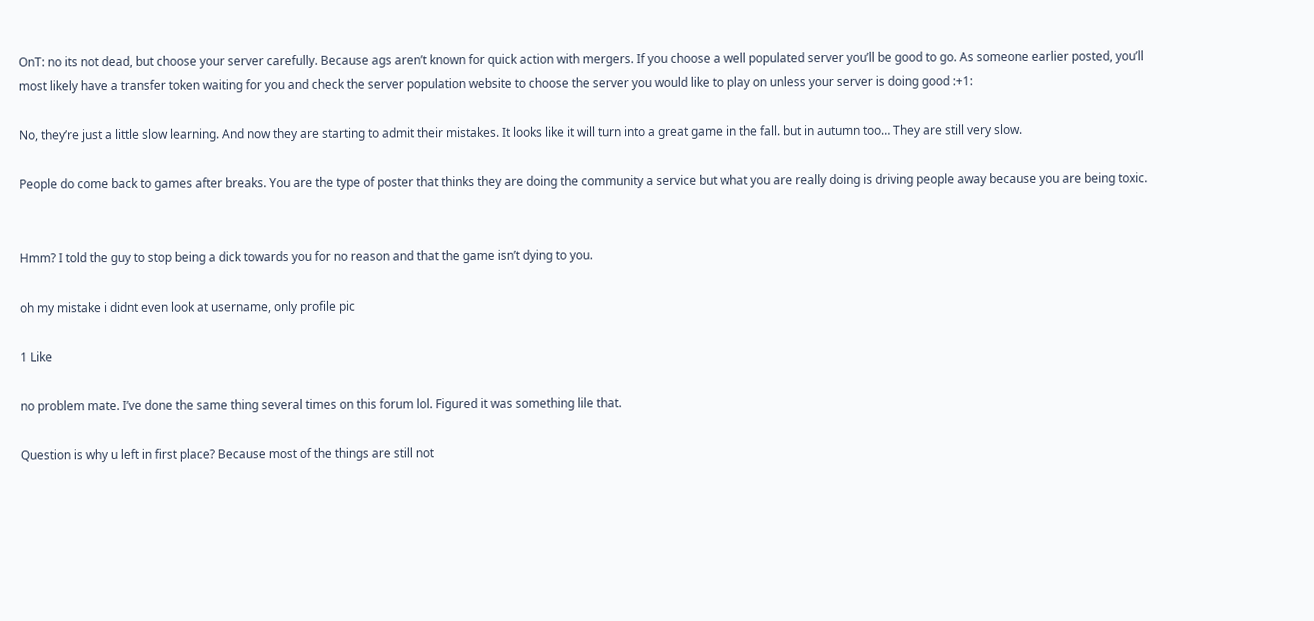OnT: no its not dead, but choose your server carefully. Because ags aren’t known for quick action with mergers. If you choose a well populated server you’ll be good to go. As someone earlier posted, you’ll most likely have a transfer token waiting for you and check the server population website to choose the server you would like to play on unless your server is doing good :+1:

No, they’re just a little slow learning. And now they are starting to admit their mistakes. It looks like it will turn into a great game in the fall. but in autumn too… They are still very slow.

People do come back to games after breaks. You are the type of poster that thinks they are doing the community a service but what you are really doing is driving people away because you are being toxic.


Hmm? I told the guy to stop being a dick towards you for no reason and that the game isn’t dying to you.

oh my mistake i didnt even look at username, only profile pic

1 Like

no problem mate. I’ve done the same thing several times on this forum lol. Figured it was something lile that.

Question is why u left in first place? Because most of the things are still not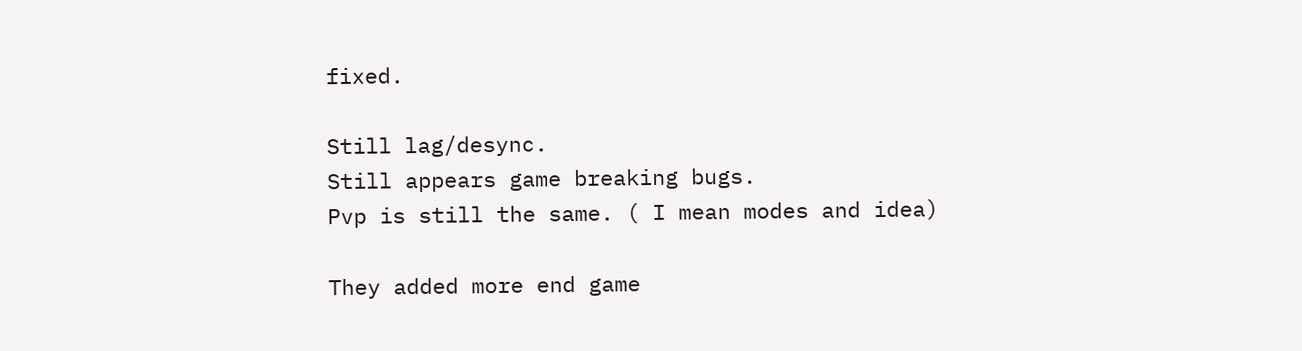fixed.

Still lag/desync.
Still appears game breaking bugs.
Pvp is still the same. ( I mean modes and idea)

They added more end game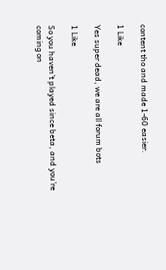content tho and made 1-60 easier.

1 Like

Yes super dead, we are all forum bots

1 Like

So you haven’t played since beta, and you’re coming on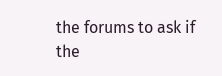the forums to ask if the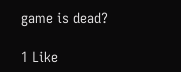game is dead?

1 Like